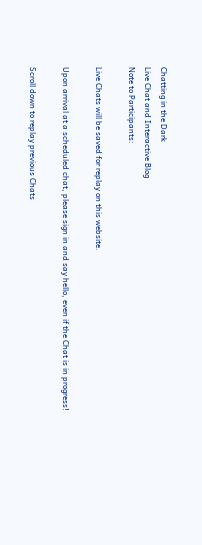Chatting in the Dark
Live Chat and Interactive Blog
Note to Participants:

Live Chats will be saved for replay on this website.

Upon arrival at a scheduled chat, please sign in and say hello, even if the Chat is in progress!

Scroll down to replay previous Chats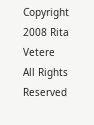Copyright 2008 Rita Vetere All Rights Reserved